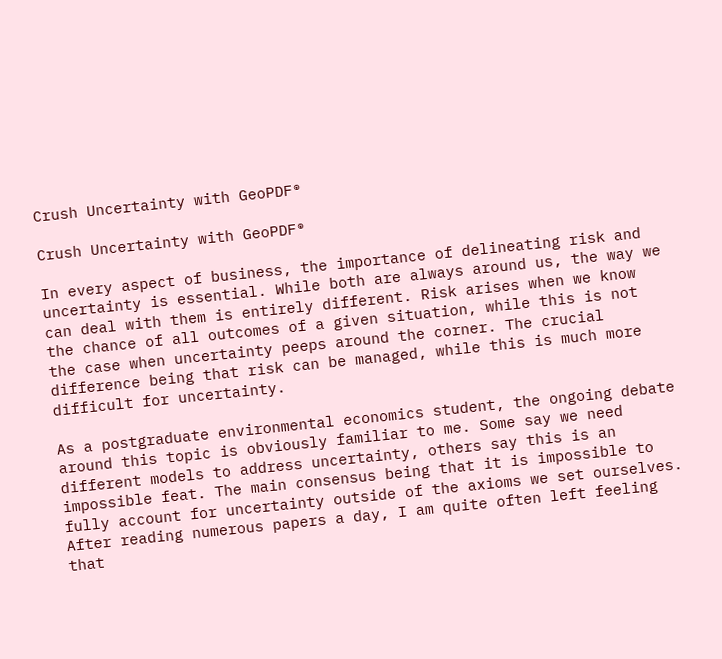Crush Uncertainty with GeoPDF®

Crush Uncertainty with GeoPDF®

In every aspect of business, the importance of delineating risk and uncertainty is essential. While both are always around us, the way we can deal with them is entirely different. Risk arises when we know the chance of all outcomes of a given situation, while this is not the case when uncertainty peeps around the corner. The crucial difference being that risk can be managed, while this is much more difficult for uncertainty.

As a postgraduate environmental economics student, the ongoing debate around this topic is obviously familiar to me. Some say we need different models to address uncertainty, others say this is an impossible feat. The main consensus being that it is impossible to fully account for uncertainty outside of the axioms we set ourselves. After reading numerous papers a day, I am quite often left feeling that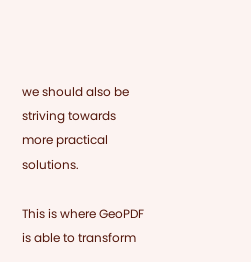we should also be striving towards more practical solutions.

This is where GeoPDF is able to transform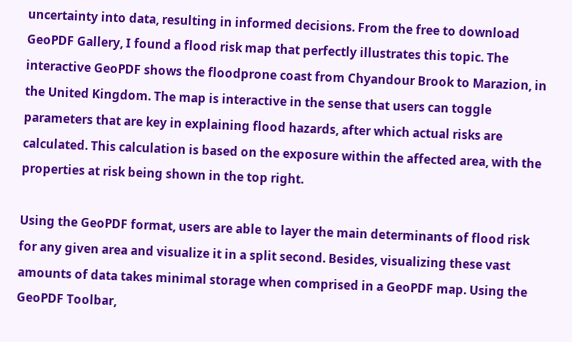uncertainty into data, resulting in informed decisions. From the free to download GeoPDF Gallery, I found a flood risk map that perfectly illustrates this topic. The interactive GeoPDF shows the floodprone coast from Chyandour Brook to Marazion, in the United Kingdom. The map is interactive in the sense that users can toggle parameters that are key in explaining flood hazards, after which actual risks are calculated. This calculation is based on the exposure within the affected area, with the properties at risk being shown in the top right.

Using the GeoPDF format, users are able to layer the main determinants of flood risk for any given area and visualize it in a split second. Besides, visualizing these vast amounts of data takes minimal storage when comprised in a GeoPDF map. Using the GeoPDF Toolbar,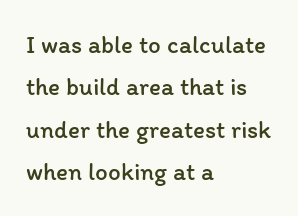I was able to calculate the build area that is under the greatest risk when looking at a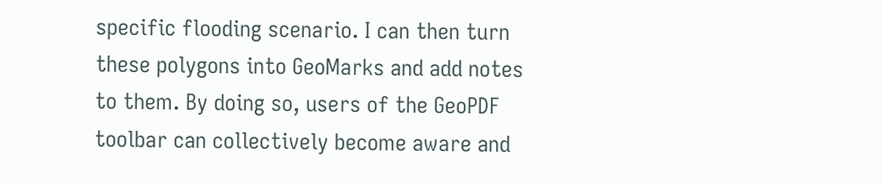specific flooding scenario. I can then turn these polygons into GeoMarks and add notes to them. By doing so, users of the GeoPDF toolbar can collectively become aware and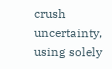crush uncertainty, using solely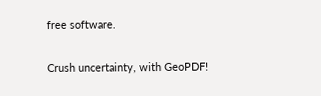free software.

Crush uncertainty, with GeoPDF!